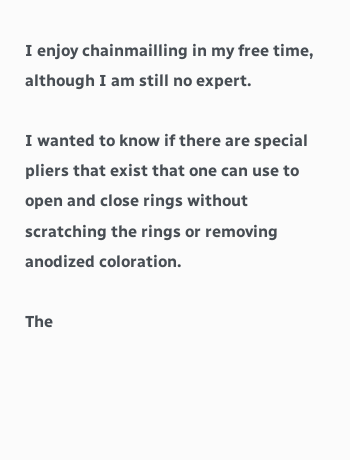I enjoy chainmailling in my free time, although I am still no expert.

I wanted to know if there are special pliers that exist that one can use to open and close rings without scratching the rings or removing anodized coloration.

The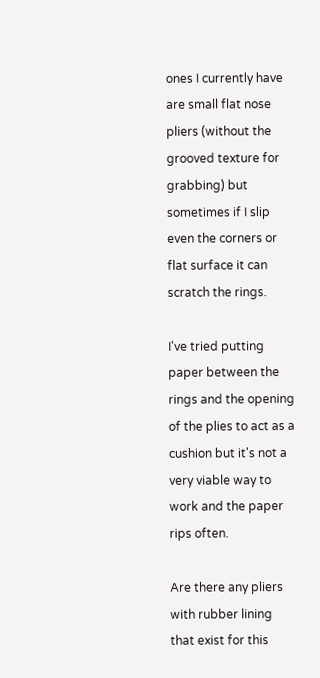ones I currently have are small flat nose pliers (without the grooved texture for grabbing) but sometimes if I slip even the corners or flat surface it can scratch the rings.

I've tried putting paper between the rings and the opening of the plies to act as a cushion but it's not a very viable way to work and the paper rips often.

Are there any pliers with rubber lining that exist for this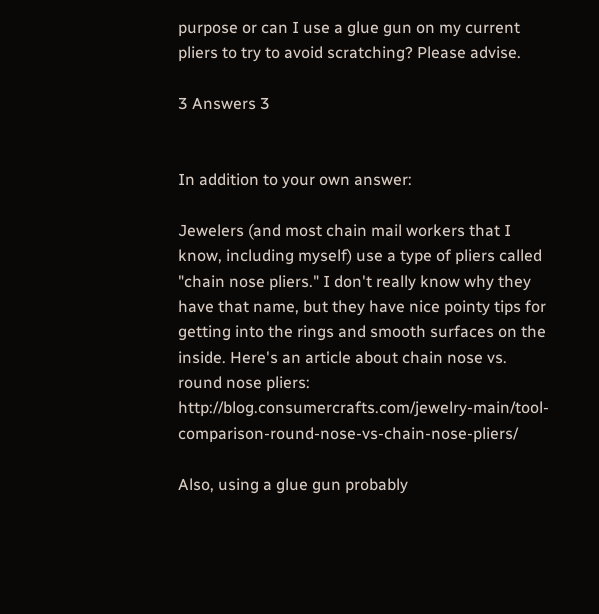purpose or can I use a glue gun on my current pliers to try to avoid scratching? Please advise.

3 Answers 3


In addition to your own answer:

Jewelers (and most chain mail workers that I know, including myself) use a type of pliers called "chain nose pliers." I don't really know why they have that name, but they have nice pointy tips for getting into the rings and smooth surfaces on the inside. Here's an article about chain nose vs. round nose pliers: http://blog.consumercrafts.com/jewelry-main/tool-comparison-round-nose-vs-chain-nose-pliers/

Also, using a glue gun probably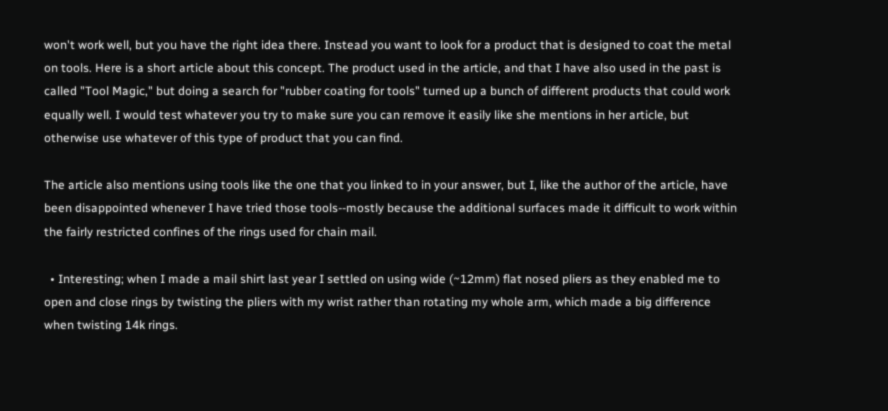won't work well, but you have the right idea there. Instead you want to look for a product that is designed to coat the metal on tools. Here is a short article about this concept. The product used in the article, and that I have also used in the past is called "Tool Magic," but doing a search for "rubber coating for tools" turned up a bunch of different products that could work equally well. I would test whatever you try to make sure you can remove it easily like she mentions in her article, but otherwise use whatever of this type of product that you can find.

The article also mentions using tools like the one that you linked to in your answer, but I, like the author of the article, have been disappointed whenever I have tried those tools--mostly because the additional surfaces made it difficult to work within the fairly restricted confines of the rings used for chain mail.

  • Interesting; when I made a mail shirt last year I settled on using wide (~12mm) flat nosed pliers as they enabled me to open and close rings by twisting the pliers with my wrist rather than rotating my whole arm, which made a big difference when twisting 14k rings.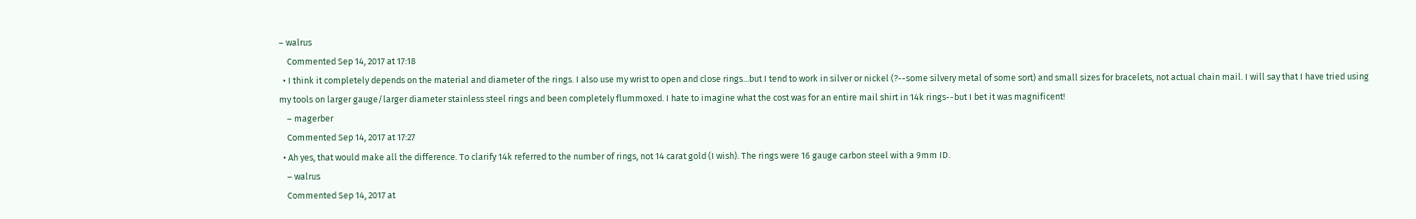– walrus
    Commented Sep 14, 2017 at 17:18
  • I think it completely depends on the material and diameter of the rings. I also use my wrist to open and close rings...but I tend to work in silver or nickel (?--some silvery metal of some sort) and small sizes for bracelets, not actual chain mail. I will say that I have tried using my tools on larger gauge/larger diameter stainless steel rings and been completely flummoxed. I hate to imagine what the cost was for an entire mail shirt in 14k rings--but I bet it was magnificent!
    – magerber
    Commented Sep 14, 2017 at 17:27
  • Ah yes, that would make all the difference. To clarify 14k referred to the number of rings, not 14 carat gold (I wish). The rings were 16 gauge carbon steel with a 9mm ID.
    – walrus
    Commented Sep 14, 2017 at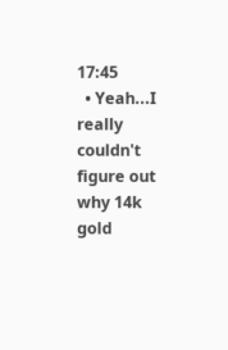17:45
  • Yeah...I really couldn't figure out why 14k gold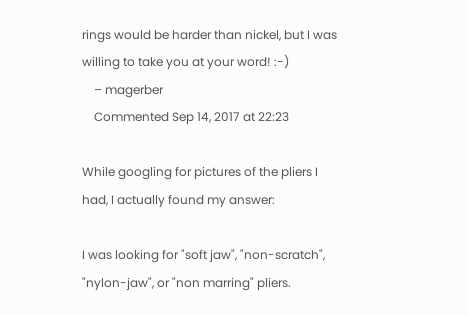rings would be harder than nickel, but I was willing to take you at your word! :-)
    – magerber
    Commented Sep 14, 2017 at 22:23

While googling for pictures of the pliers I had, I actually found my answer:

I was looking for "soft jaw", "non-scratch", "nylon-jaw", or "non marring" pliers.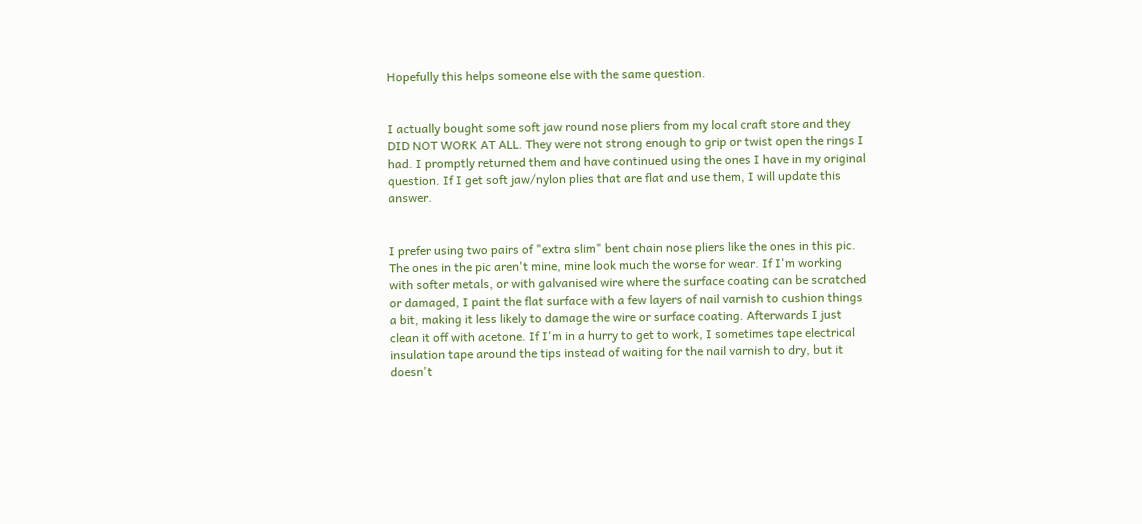Hopefully this helps someone else with the same question.


I actually bought some soft jaw round nose pliers from my local craft store and they DID NOT WORK AT ALL. They were not strong enough to grip or twist open the rings I had. I promptly returned them and have continued using the ones I have in my original question. If I get soft jaw/nylon plies that are flat and use them, I will update this answer.


I prefer using two pairs of "extra slim" bent chain nose pliers like the ones in this pic. The ones in the pic aren't mine, mine look much the worse for wear. If I'm working with softer metals, or with galvanised wire where the surface coating can be scratched or damaged, I paint the flat surface with a few layers of nail varnish to cushion things a bit, making it less likely to damage the wire or surface coating. Afterwards I just clean it off with acetone. If I'm in a hurry to get to work, I sometimes tape electrical insulation tape around the tips instead of waiting for the nail varnish to dry, but it doesn't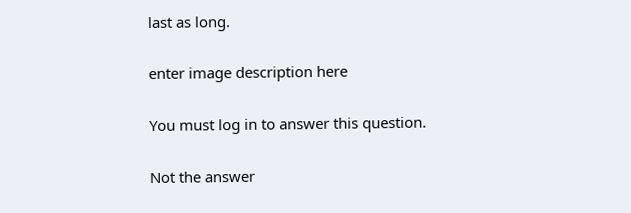last as long.

enter image description here

You must log in to answer this question.

Not the answer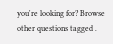you're looking for? Browse other questions tagged .